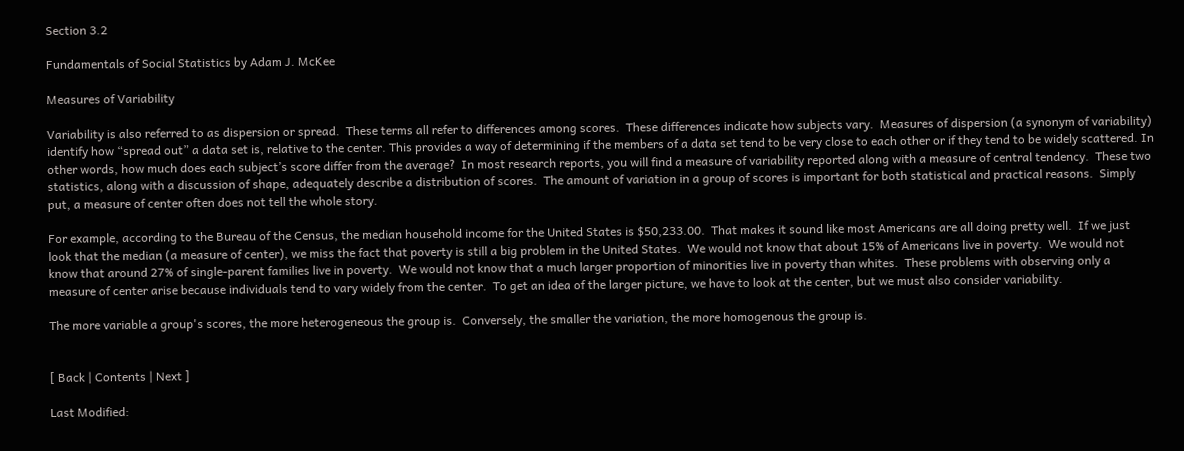Section 3.2

Fundamentals of Social Statistics by Adam J. McKee

Measures of Variability

Variability is also referred to as dispersion or spread.  These terms all refer to differences among scores.  These differences indicate how subjects vary.  Measures of dispersion (a synonym of variability) identify how “spread out” a data set is, relative to the center. This provides a way of determining if the members of a data set tend to be very close to each other or if they tend to be widely scattered. In other words, how much does each subject’s score differ from the average?  In most research reports, you will find a measure of variability reported along with a measure of central tendency.  These two statistics, along with a discussion of shape, adequately describe a distribution of scores.  The amount of variation in a group of scores is important for both statistical and practical reasons.  Simply put, a measure of center often does not tell the whole story.

For example, according to the Bureau of the Census, the median household income for the United States is $50,233.00.  That makes it sound like most Americans are all doing pretty well.  If we just look that the median (a measure of center), we miss the fact that poverty is still a big problem in the United States.  We would not know that about 15% of Americans live in poverty.  We would not know that around 27% of single-parent families live in poverty.  We would not know that a much larger proportion of minorities live in poverty than whites.  These problems with observing only a measure of center arise because individuals tend to vary widely from the center.  To get an idea of the larger picture, we have to look at the center, but we must also consider variability.

The more variable a group's scores, the more heterogeneous the group is.  Conversely, the smaller the variation, the more homogenous the group is.


[ Back | Contents | Next ]

Last Modified: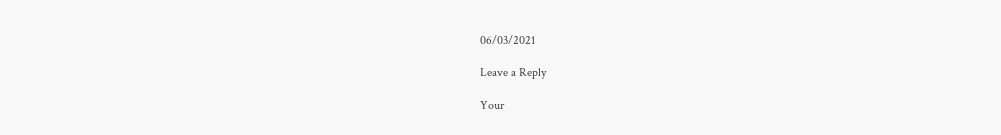06/03/2021

Leave a Reply

Your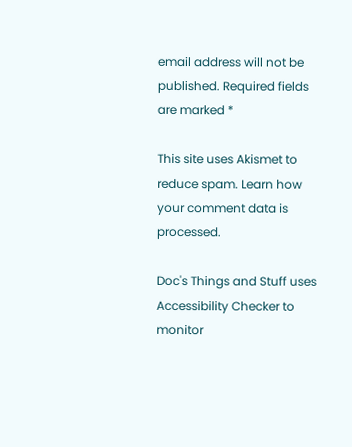email address will not be published. Required fields are marked *

This site uses Akismet to reduce spam. Learn how your comment data is processed.

Doc's Things and Stuff uses Accessibility Checker to monitor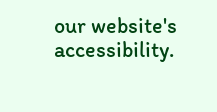our website's accessibility.